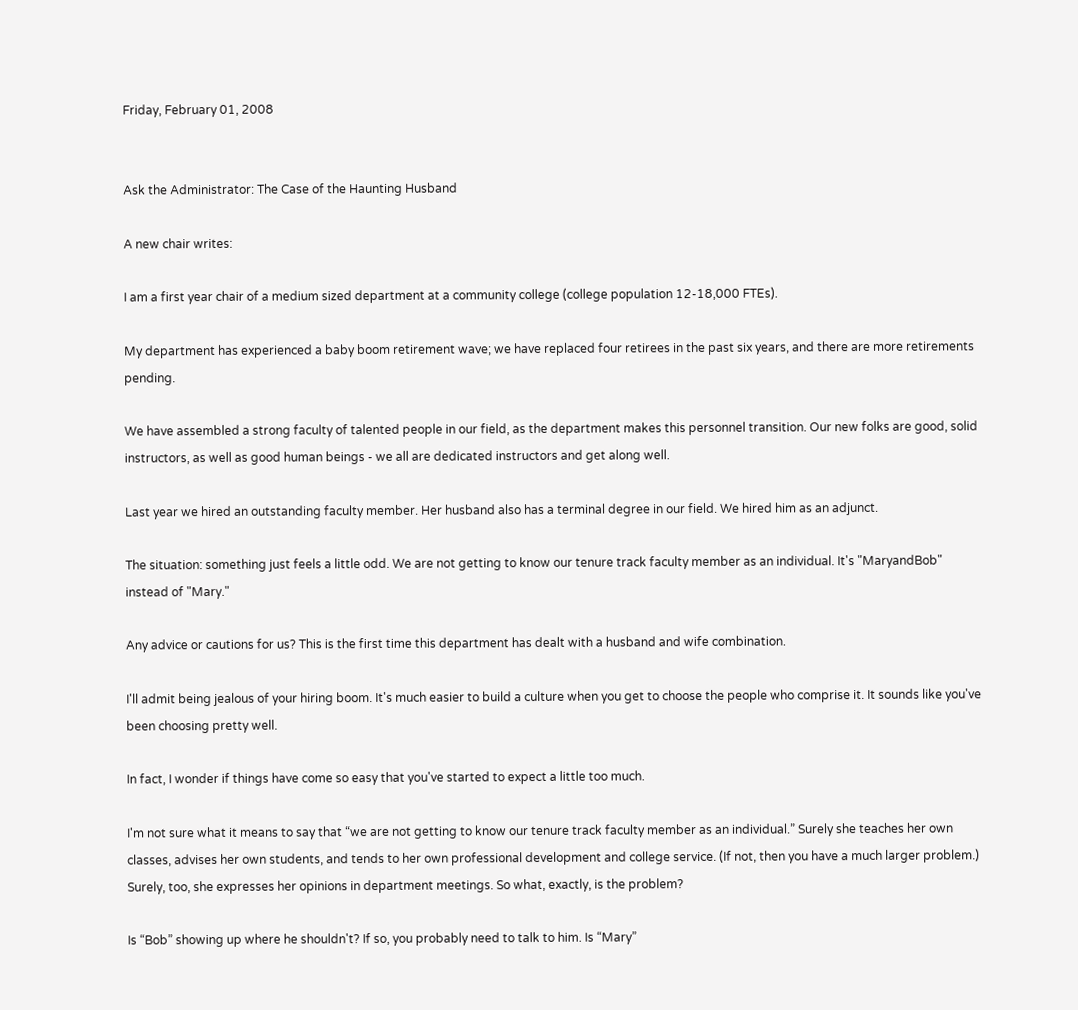Friday, February 01, 2008


Ask the Administrator: The Case of the Haunting Husband

A new chair writes:

I am a first year chair of a medium sized department at a community college (college population 12-18,000 FTEs).

My department has experienced a baby boom retirement wave; we have replaced four retirees in the past six years, and there are more retirements pending.

We have assembled a strong faculty of talented people in our field, as the department makes this personnel transition. Our new folks are good, solid instructors, as well as good human beings - we all are dedicated instructors and get along well.

Last year we hired an outstanding faculty member. Her husband also has a terminal degree in our field. We hired him as an adjunct.

The situation: something just feels a little odd. We are not getting to know our tenure track faculty member as an individual. It's "MaryandBob" instead of "Mary."

Any advice or cautions for us? This is the first time this department has dealt with a husband and wife combination.

I'll admit being jealous of your hiring boom. It's much easier to build a culture when you get to choose the people who comprise it. It sounds like you've been choosing pretty well.

In fact, I wonder if things have come so easy that you've started to expect a little too much.

I'm not sure what it means to say that “we are not getting to know our tenure track faculty member as an individual.” Surely she teaches her own classes, advises her own students, and tends to her own professional development and college service. (If not, then you have a much larger problem.) Surely, too, she expresses her opinions in department meetings. So what, exactly, is the problem?

Is “Bob” showing up where he shouldn't? If so, you probably need to talk to him. Is “Mary”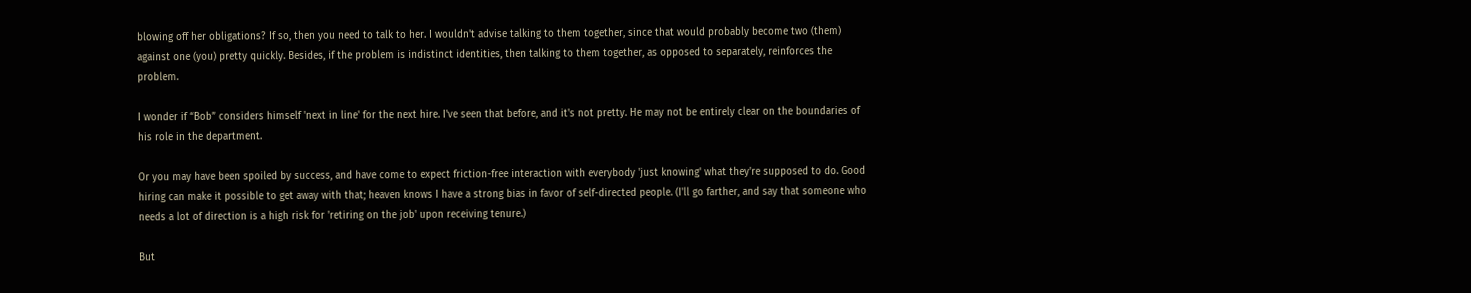blowing off her obligations? If so, then you need to talk to her. I wouldn't advise talking to them together, since that would probably become two (them) against one (you) pretty quickly. Besides, if the problem is indistinct identities, then talking to them together, as opposed to separately, reinforces the problem.

I wonder if “Bob” considers himself 'next in line' for the next hire. I've seen that before, and it's not pretty. He may not be entirely clear on the boundaries of his role in the department.

Or you may have been spoiled by success, and have come to expect friction-free interaction with everybody 'just knowing' what they're supposed to do. Good hiring can make it possible to get away with that; heaven knows I have a strong bias in favor of self-directed people. (I'll go farther, and say that someone who needs a lot of direction is a high risk for 'retiring on the job' upon receiving tenure.)

But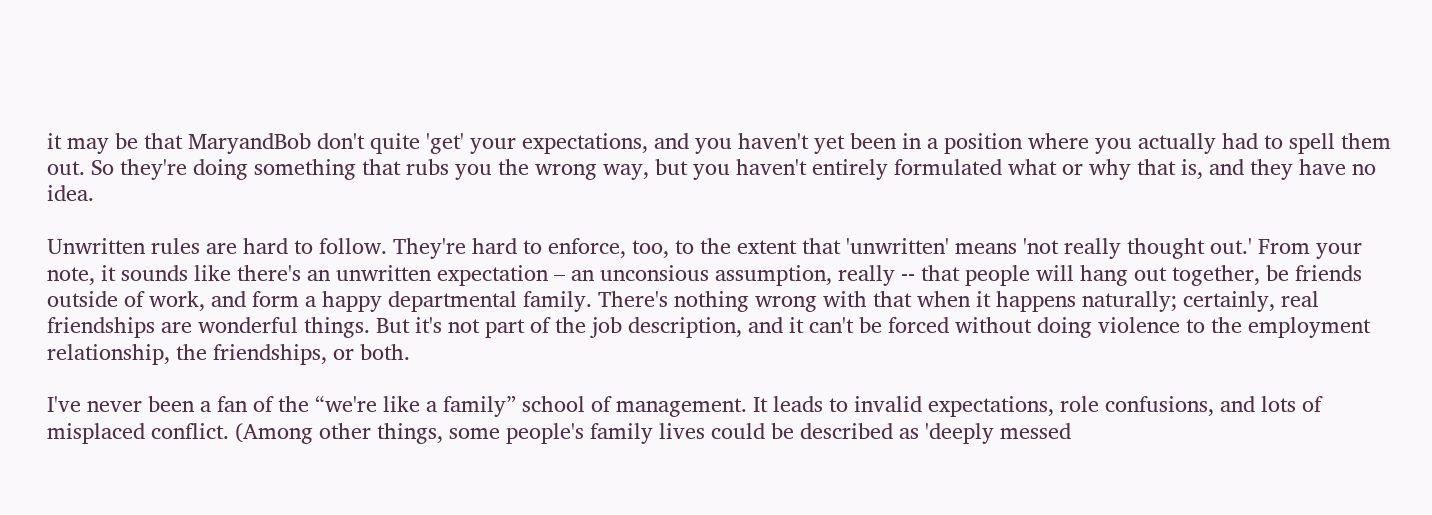it may be that MaryandBob don't quite 'get' your expectations, and you haven't yet been in a position where you actually had to spell them out. So they're doing something that rubs you the wrong way, but you haven't entirely formulated what or why that is, and they have no idea.

Unwritten rules are hard to follow. They're hard to enforce, too, to the extent that 'unwritten' means 'not really thought out.' From your note, it sounds like there's an unwritten expectation – an unconsious assumption, really -- that people will hang out together, be friends outside of work, and form a happy departmental family. There's nothing wrong with that when it happens naturally; certainly, real friendships are wonderful things. But it's not part of the job description, and it can't be forced without doing violence to the employment relationship, the friendships, or both.

I've never been a fan of the “we're like a family” school of management. It leads to invalid expectations, role confusions, and lots of misplaced conflict. (Among other things, some people's family lives could be described as 'deeply messed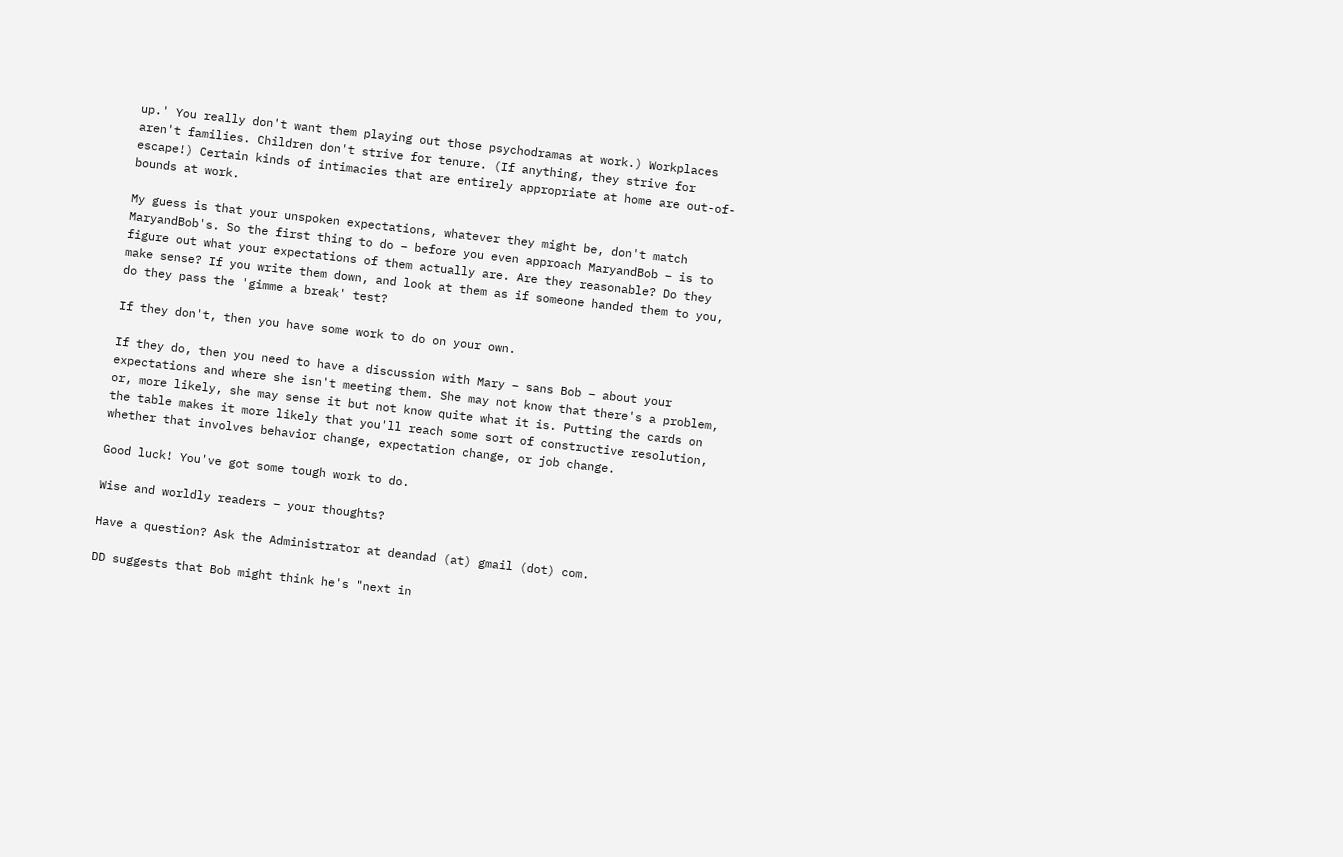up.' You really don't want them playing out those psychodramas at work.) Workplaces aren't families. Children don't strive for tenure. (If anything, they strive for escape!) Certain kinds of intimacies that are entirely appropriate at home are out-of-bounds at work.

My guess is that your unspoken expectations, whatever they might be, don't match MaryandBob's. So the first thing to do – before you even approach MaryandBob – is to figure out what your expectations of them actually are. Are they reasonable? Do they make sense? If you write them down, and look at them as if someone handed them to you, do they pass the 'gimme a break' test?

If they don't, then you have some work to do on your own.

If they do, then you need to have a discussion with Mary – sans Bob – about your expectations and where she isn't meeting them. She may not know that there's a problem, or, more likely, she may sense it but not know quite what it is. Putting the cards on the table makes it more likely that you'll reach some sort of constructive resolution, whether that involves behavior change, expectation change, or job change.

Good luck! You've got some tough work to do.

Wise and worldly readers – your thoughts?

Have a question? Ask the Administrator at deandad (at) gmail (dot) com.

DD suggests that Bob might think he's "next in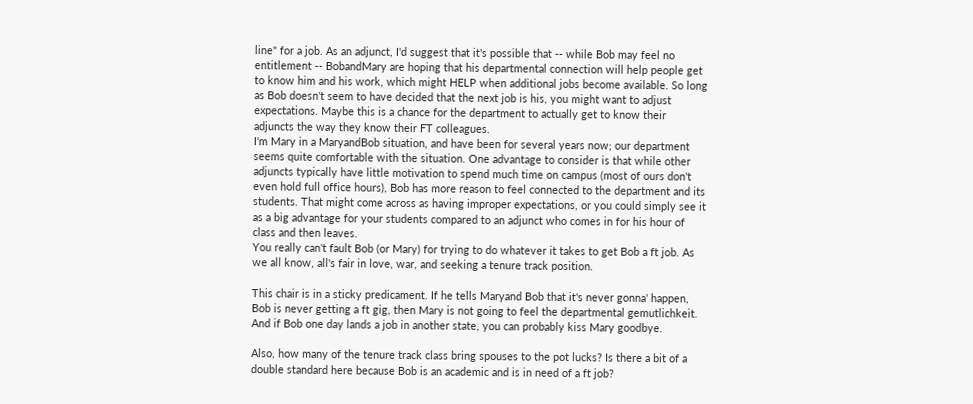line" for a job. As an adjunct, I'd suggest that it's possible that -- while Bob may feel no entitlement -- BobandMary are hoping that his departmental connection will help people get to know him and his work, which might HELP when additional jobs become available. So long as Bob doesn't seem to have decided that the next job is his, you might want to adjust expectations. Maybe this is a chance for the department to actually get to know their adjuncts the way they know their FT colleagues.
I'm Mary in a MaryandBob situation, and have been for several years now; our department seems quite comfortable with the situation. One advantage to consider is that while other adjuncts typically have little motivation to spend much time on campus (most of ours don't even hold full office hours), Bob has more reason to feel connected to the department and its students. That might come across as having improper expectations, or you could simply see it as a big advantage for your students compared to an adjunct who comes in for his hour of class and then leaves.
You really can't fault Bob (or Mary) for trying to do whatever it takes to get Bob a ft job. As we all know, all's fair in love, war, and seeking a tenure track position.

This chair is in a sticky predicament. If he tells Maryand Bob that it's never gonna' happen, Bob is never getting a ft gig, then Mary is not going to feel the departmental gemutlichkeit. And if Bob one day lands a job in another state, you can probably kiss Mary goodbye.

Also, how many of the tenure track class bring spouses to the pot lucks? Is there a bit of a double standard here because Bob is an academic and is in need of a ft job?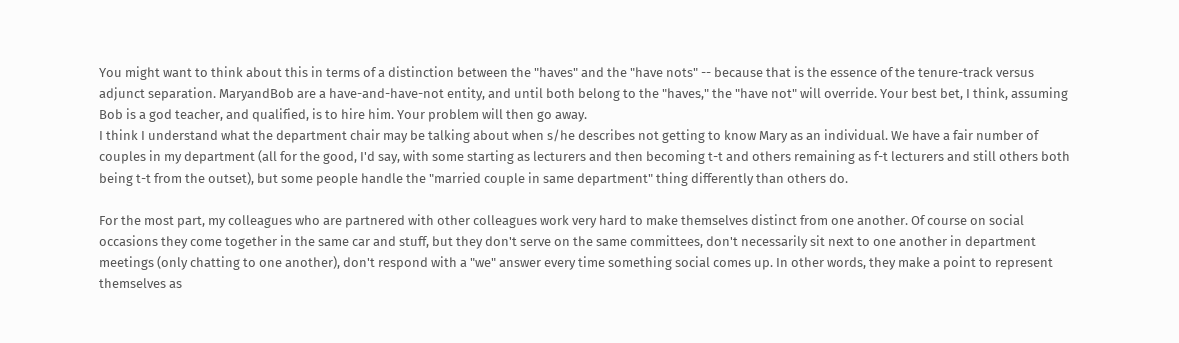You might want to think about this in terms of a distinction between the "haves" and the "have nots" -- because that is the essence of the tenure-track versus adjunct separation. MaryandBob are a have-and-have-not entity, and until both belong to the "haves," the "have not" will override. Your best bet, I think, assuming Bob is a god teacher, and qualified, is to hire him. Your problem will then go away.
I think I understand what the department chair may be talking about when s/he describes not getting to know Mary as an individual. We have a fair number of couples in my department (all for the good, I'd say, with some starting as lecturers and then becoming t-t and others remaining as f-t lecturers and still others both being t-t from the outset), but some people handle the "married couple in same department" thing differently than others do.

For the most part, my colleagues who are partnered with other colleagues work very hard to make themselves distinct from one another. Of course on social occasions they come together in the same car and stuff, but they don't serve on the same committees, don't necessarily sit next to one another in department meetings (only chatting to one another), don't respond with a "we" answer every time something social comes up. In other words, they make a point to represent themselves as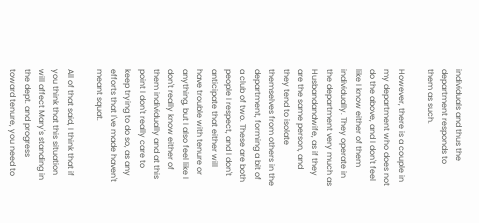individuals and thus the department responds to them as such.

However, there is a couple in my department who does not do the above, and I don't feel like I know either of them individually. They operate in the department very much as Husbandandwife, as if they are the same person, and they tend to isolate themselves from others in the department, forming a bit of a club of two. These are both people I respect, and I don't anticipate that either will have trouble with tenure or anything, but I also feel like I don't really know either of them individually and at this point I don't really care to keep trying to do so, as any efforts that I've made haven't meant squat.

All of that said, I think that if you think that this situation will affect Mary's standing in the dept. and progress toward tenure, you need to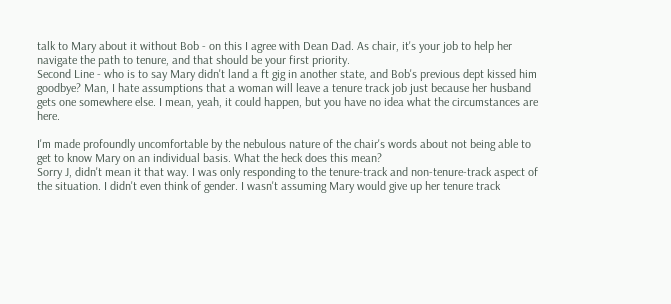talk to Mary about it without Bob - on this I agree with Dean Dad. As chair, it's your job to help her navigate the path to tenure, and that should be your first priority.
Second Line - who is to say Mary didn't land a ft gig in another state, and Bob's previous dept kissed him goodbye? Man, I hate assumptions that a woman will leave a tenure track job just because her husband gets one somewhere else. I mean, yeah, it could happen, but you have no idea what the circumstances are here.

I'm made profoundly uncomfortable by the nebulous nature of the chair's words about not being able to get to know Mary on an individual basis. What the heck does this mean?
Sorry J, didn't mean it that way. I was only responding to the tenure-track and non-tenure-track aspect of the situation. I didn't even think of gender. I wasn't assuming Mary would give up her tenure track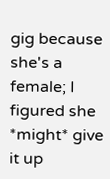gig because she's a female; I figured she *might* give it up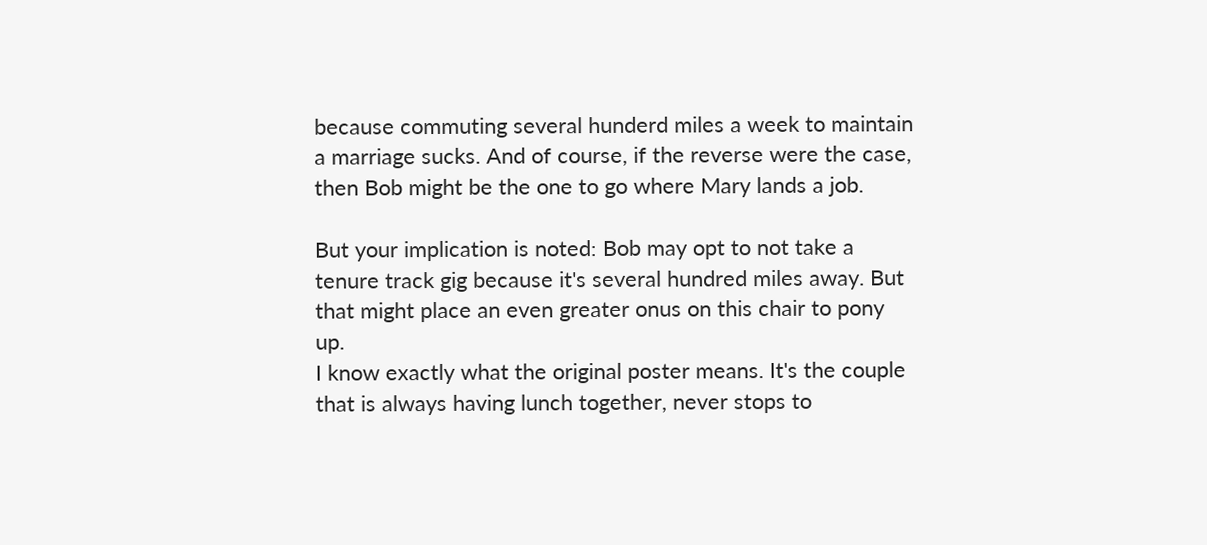because commuting several hunderd miles a week to maintain a marriage sucks. And of course, if the reverse were the case, then Bob might be the one to go where Mary lands a job.

But your implication is noted: Bob may opt to not take a tenure track gig because it's several hundred miles away. But that might place an even greater onus on this chair to pony up.
I know exactly what the original poster means. It's the couple that is always having lunch together, never stops to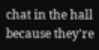chat in the hall because they're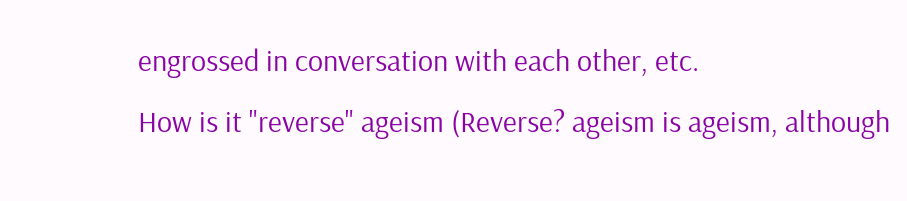engrossed in conversation with each other, etc.
How is it "reverse" ageism (Reverse? ageism is ageism, although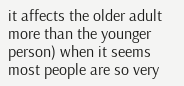it affects the older adult more than the younger person) when it seems most people are so very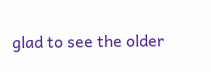glad to see the older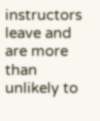instructors leave and are more than unlikely to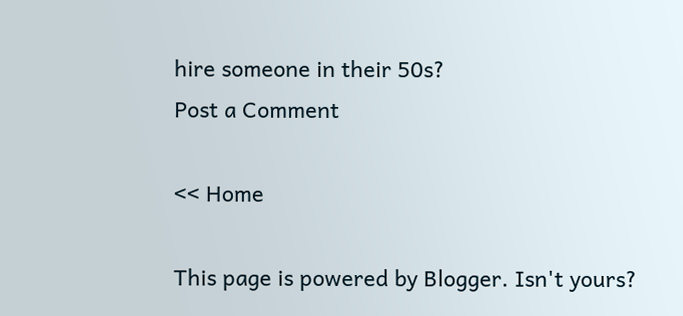hire someone in their 50s?
Post a Comment

<< Home

This page is powered by Blogger. Isn't yours?